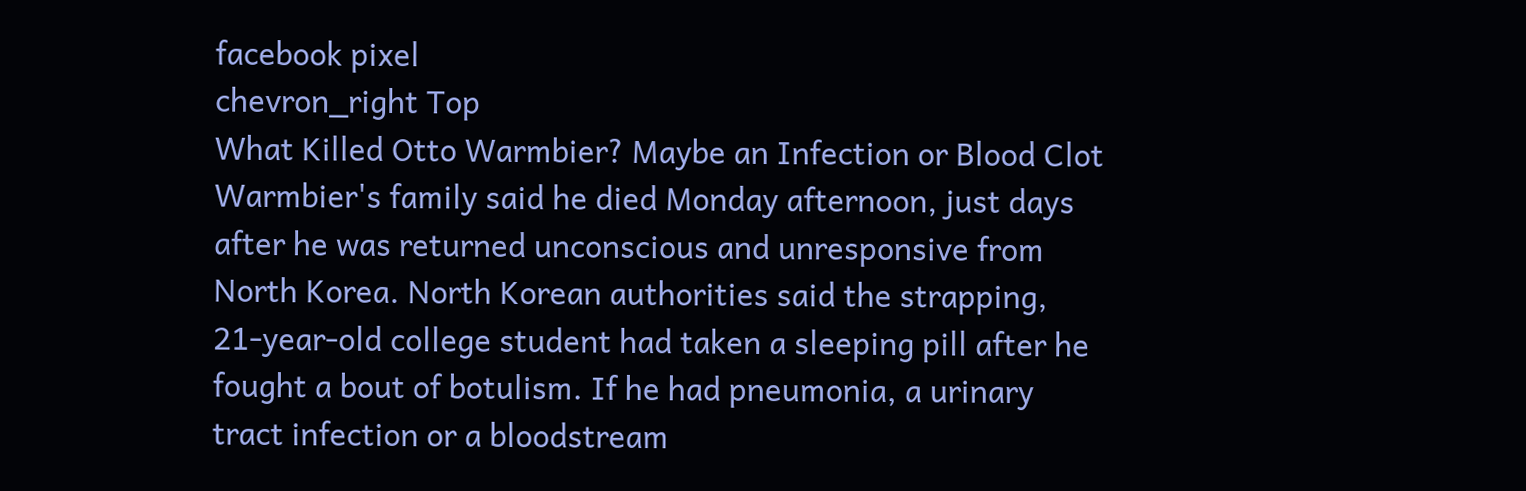facebook pixel
chevron_right Top
What Killed Otto Warmbier? Maybe an Infection or Blood Clot
Warmbier's family said he died Monday afternoon, just days after he was returned unconscious and unresponsive from North Korea. North Korean authorities said the strapping, 21-year-old college student had taken a sleeping pill after he fought a bout of botulism. If he had pneumonia, a urinary tract infection or a bloodstream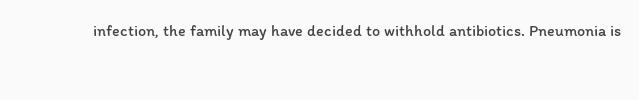infection, the family may have decided to withhold antibiotics. Pneumonia is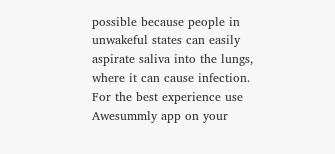possible because people in unwakeful states can easily aspirate saliva into the lungs, where it can cause infection.
For the best experience use Awesummly app on your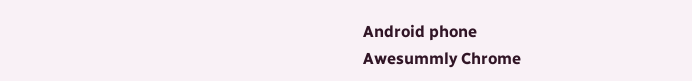Android phone
Awesummly Chrome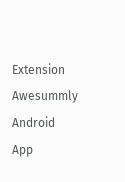Extension Awesummly Android App